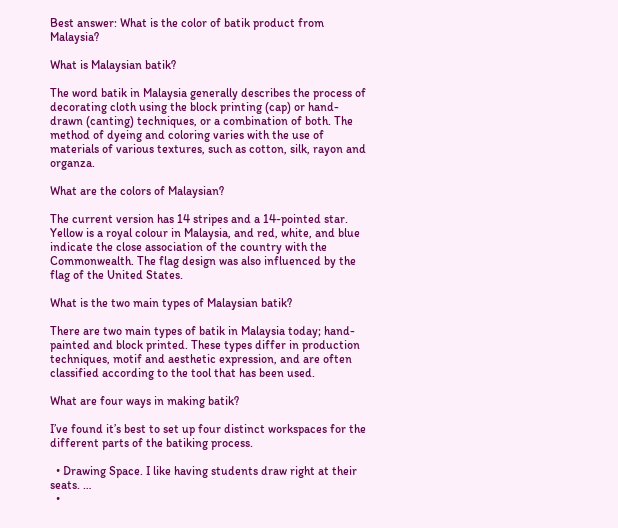Best answer: What is the color of batik product from Malaysia?

What is Malaysian batik?

The word batik in Malaysia generally describes the process of decorating cloth using the block printing (cap) or hand-drawn (canting) techniques, or a combination of both. The method of dyeing and coloring varies with the use of materials of various textures, such as cotton, silk, rayon and organza.

What are the colors of Malaysian?

The current version has 14 stripes and a 14-pointed star. Yellow is a royal colour in Malaysia, and red, white, and blue indicate the close association of the country with the Commonwealth. The flag design was also influenced by the flag of the United States.

What is the two main types of Malaysian batik?

There are two main types of batik in Malaysia today; hand-painted and block printed. These types differ in production techniques, motif and aesthetic expression, and are often classified according to the tool that has been used.

What are four ways in making batik?

I’ve found it’s best to set up four distinct workspaces for the different parts of the batiking process.

  • Drawing Space. I like having students draw right at their seats. …
  •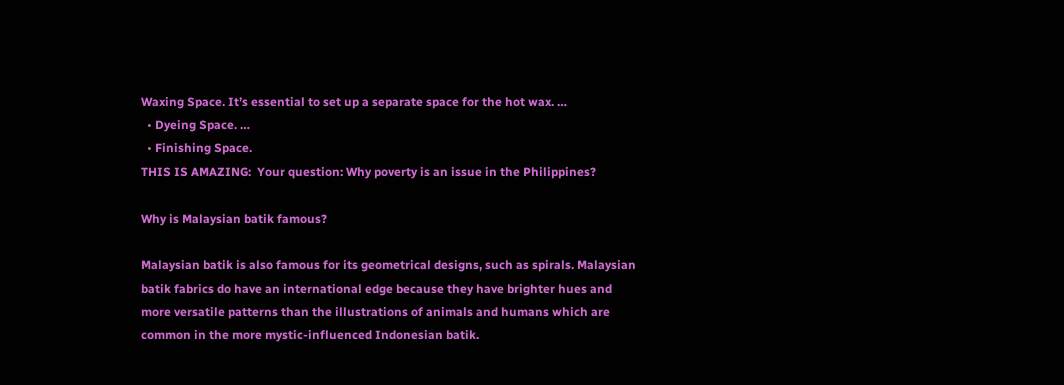Waxing Space. It’s essential to set up a separate space for the hot wax. …
  • Dyeing Space. …
  • Finishing Space.
THIS IS AMAZING:  Your question: Why poverty is an issue in the Philippines?

Why is Malaysian batik famous?

Malaysian batik is also famous for its geometrical designs, such as spirals. Malaysian batik fabrics do have an international edge because they have brighter hues and more versatile patterns than the illustrations of animals and humans which are common in the more mystic-influenced Indonesian batik.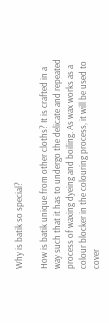Why is batik so special?

How is batik unique from other cloths? It is crafted in a way such that it has to undergo the delicate and repeated process of waxing dyeing and boiling. As wax works as a colour blocker in the colouring process, it will be used to cover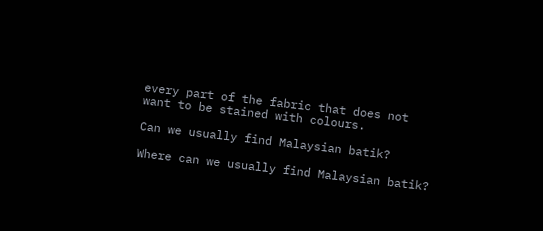every part of the fabric that does not want to be stained with colours.

Can we usually find Malaysian batik?

Where can we usually find Malaysian batik?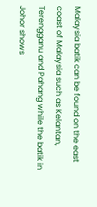Malaysia batik can be found on the east coast of Malaysia such as Kelantan, Terengganu and Pahang while the batik in Johor shows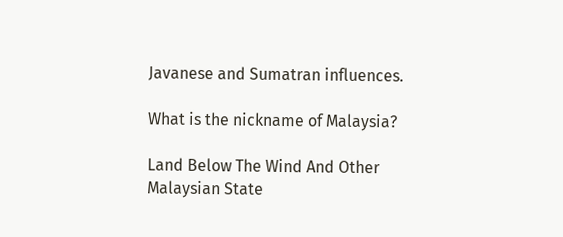Javanese and Sumatran influences.

What is the nickname of Malaysia?

Land Below The Wind And Other Malaysian State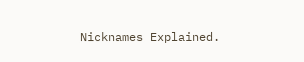Nicknames Explained.